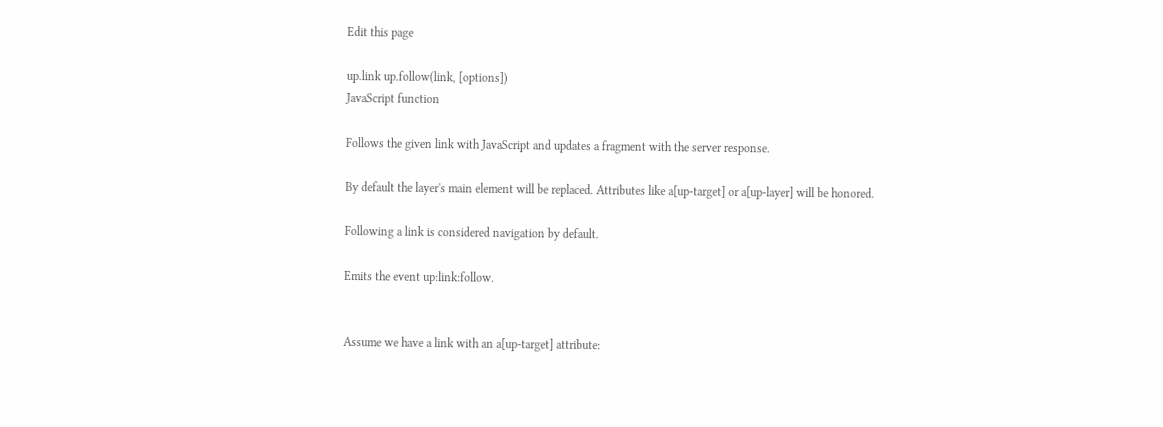Edit this page

up.link up.follow(link, [options])
JavaScript function

Follows the given link with JavaScript and updates a fragment with the server response.

By default the layer's main element will be replaced. Attributes like a[up-target] or a[up-layer] will be honored.

Following a link is considered navigation by default.

Emits the event up:link:follow.


Assume we have a link with an a[up-target] attribute: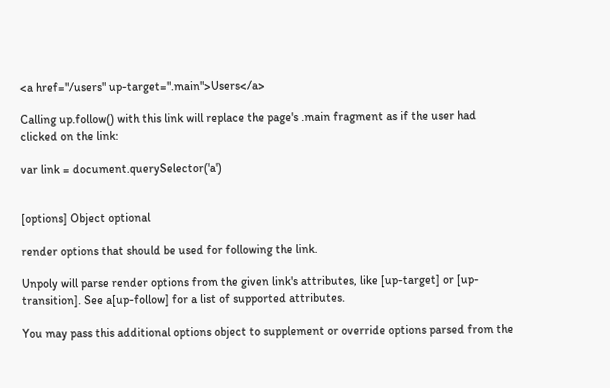<a href="/users" up-target=".main">Users</a>

Calling up.follow() with this link will replace the page's .main fragment as if the user had clicked on the link:

var link = document.querySelector('a')


[options] Object optional

render options that should be used for following the link.

Unpoly will parse render options from the given link's attributes, like [up-target] or [up-transition]. See a[up-follow] for a list of supported attributes.

You may pass this additional options object to supplement or override options parsed from the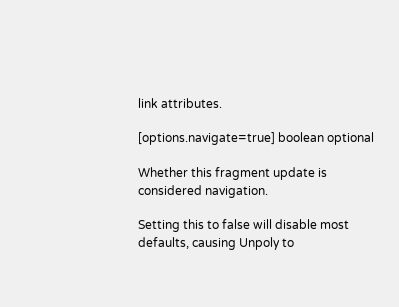link attributes.

[options.navigate=true] boolean optional

Whether this fragment update is considered navigation.

Setting this to false will disable most defaults, causing Unpoly to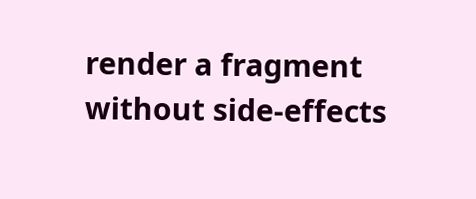render a fragment without side-effects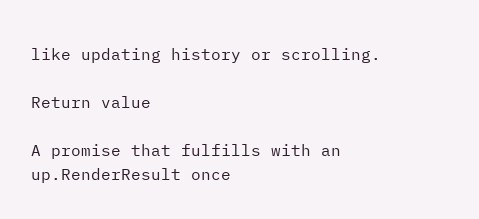like updating history or scrolling.

Return value

A promise that fulfills with an up.RenderResult once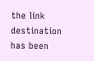the link destination has been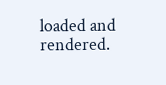loaded and rendered.